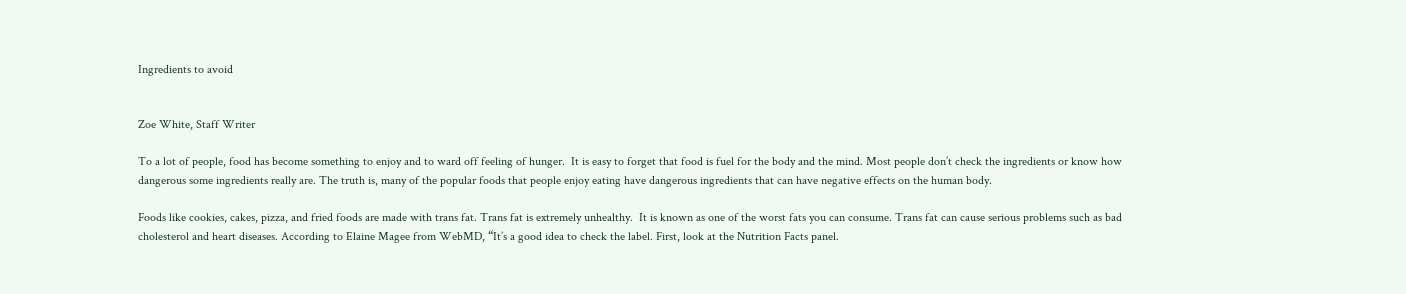Ingredients to avoid


Zoe White, Staff Writer

To a lot of people, food has become something to enjoy and to ward off feeling of hunger.  It is easy to forget that food is fuel for the body and the mind. Most people don’t check the ingredients or know how dangerous some ingredients really are. The truth is, many of the popular foods that people enjoy eating have dangerous ingredients that can have negative effects on the human body.

Foods like cookies, cakes, pizza, and fried foods are made with trans fat. Trans fat is extremely unhealthy.  It is known as one of the worst fats you can consume. Trans fat can cause serious problems such as bad cholesterol and heart diseases. According to Elaine Magee from WebMD, “It’s a good idea to check the label. First, look at the Nutrition Facts panel.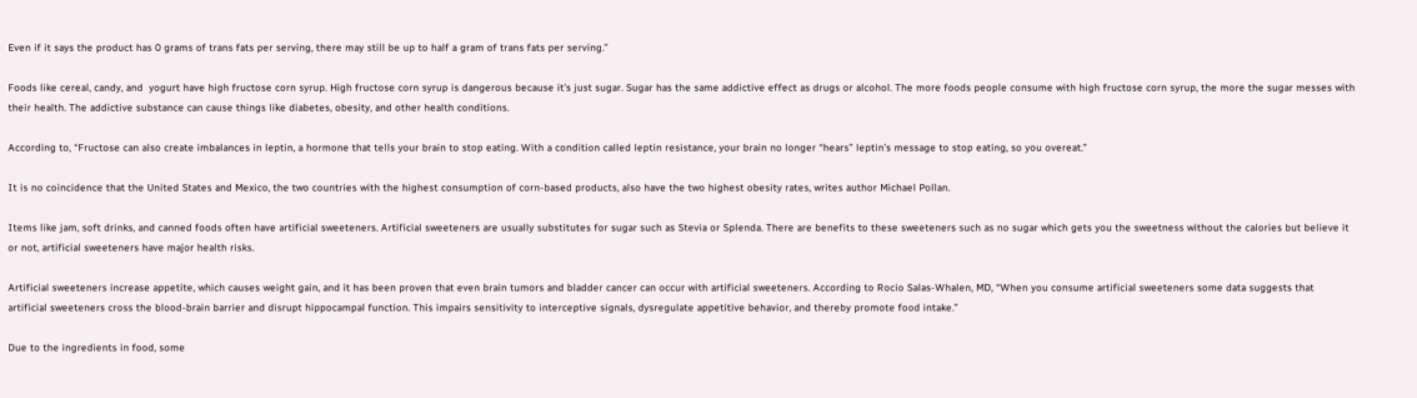Even if it says the product has 0 grams of trans fats per serving, there may still be up to half a gram of trans fats per serving.”

Foods like cereal, candy, and  yogurt have high fructose corn syrup. High fructose corn syrup is dangerous because it’s just sugar. Sugar has the same addictive effect as drugs or alcohol. The more foods people consume with high fructose corn syrup, the more the sugar messes with their health. The addictive substance can cause things like diabetes, obesity, and other health conditions.

According to, “Fructose can also create imbalances in leptin, a hormone that tells your brain to stop eating. With a condition called leptin resistance, your brain no longer “hears” leptin’s message to stop eating, so you overeat.”

It is no coincidence that the United States and Mexico, the two countries with the highest consumption of corn-based products, also have the two highest obesity rates, writes author Michael Pollan.

Items like jam, soft drinks, and canned foods often have artificial sweeteners. Artificial sweeteners are usually substitutes for sugar such as Stevia or Splenda. There are benefits to these sweeteners such as no sugar which gets you the sweetness without the calories but believe it or not, artificial sweeteners have major health risks.

Artificial sweeteners increase appetite, which causes weight gain, and it has been proven that even brain tumors and bladder cancer can occur with artificial sweeteners. According to Rocio Salas-Whalen, MD, “When you consume artificial sweeteners some data suggests that artificial sweeteners cross the blood-brain barrier and disrupt hippocampal function. This impairs sensitivity to interceptive signals, dysregulate appetitive behavior, and thereby promote food intake.”

Due to the ingredients in food, some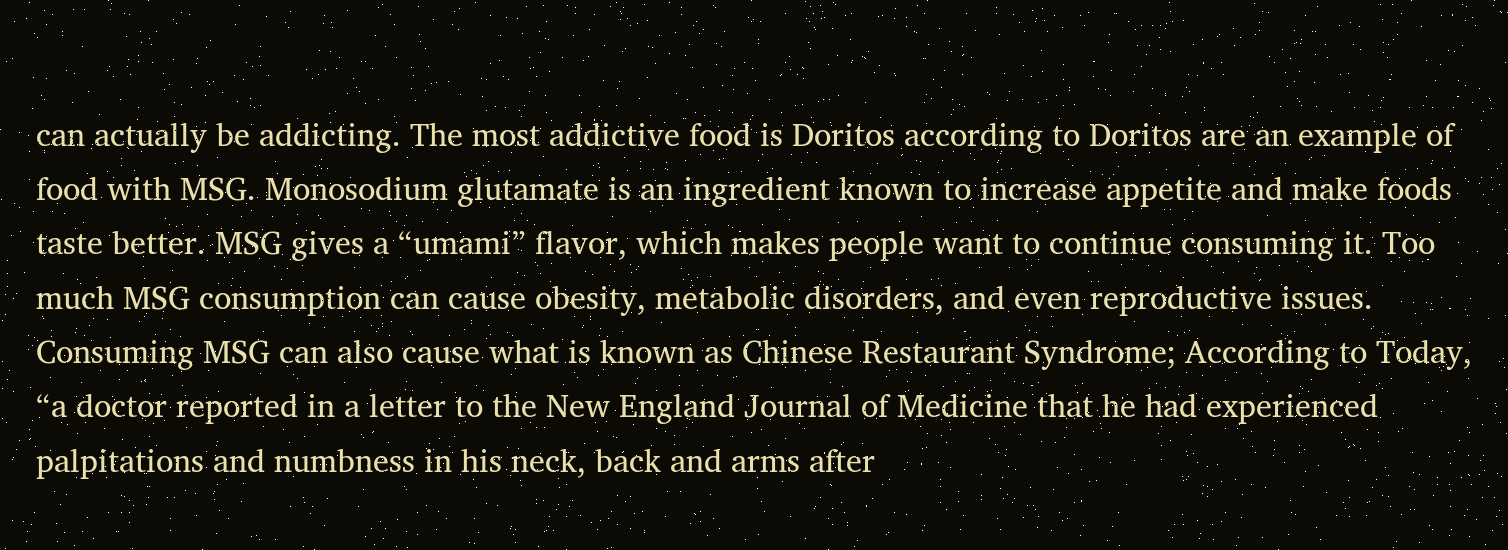can actually be addicting. The most addictive food is Doritos according to Doritos are an example of food with MSG. Monosodium glutamate is an ingredient known to increase appetite and make foods taste better. MSG gives a “umami” flavor, which makes people want to continue consuming it. Too much MSG consumption can cause obesity, metabolic disorders, and even reproductive issues. Consuming MSG can also cause what is known as Chinese Restaurant Syndrome; According to Today, “a doctor reported in a letter to the New England Journal of Medicine that he had experienced palpitations and numbness in his neck, back and arms after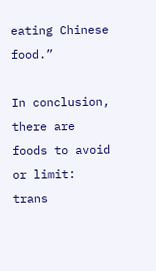eating Chinese food.”

In conclusion, there are foods to avoid or limit: trans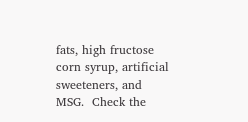fats, high fructose corn syrup, artificial sweeteners, and MSG.  Check the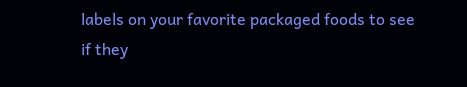labels on your favorite packaged foods to see if they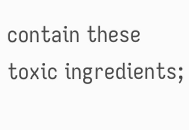contain these toxic ingredients;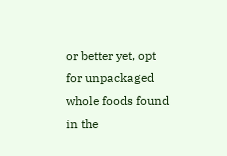or better yet, opt for unpackaged whole foods found in the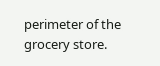perimeter of the grocery store.